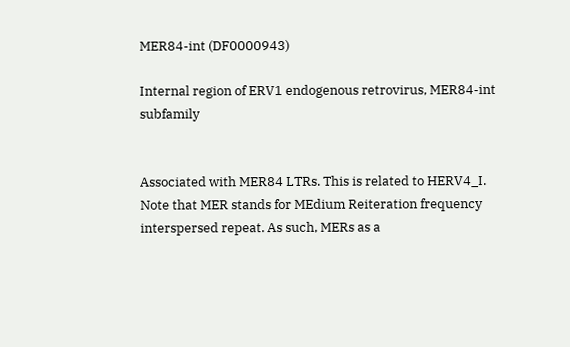MER84-int (DF0000943)

Internal region of ERV1 endogenous retrovirus, MER84-int subfamily


Associated with MER84 LTRs. This is related to HERV4_I. Note that MER stands for MEdium Reiteration frequency interspersed repeat. As such, MERs as a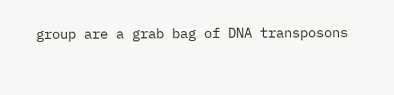group are a grab bag of DNA transposons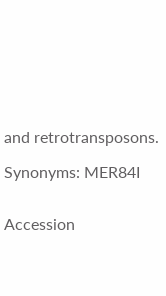and retrotransposons.

Synonyms: MER84I


Accession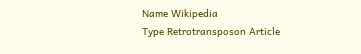Name Wikipedia
Type Retrotransposon Article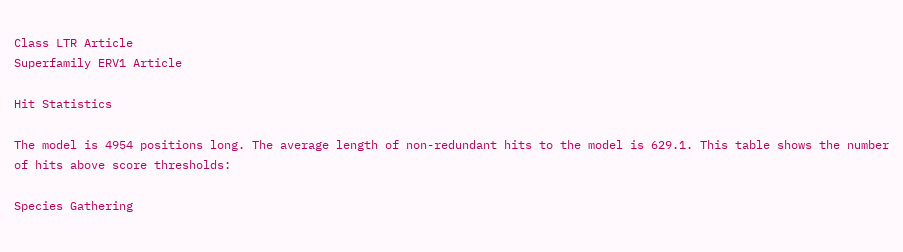Class LTR Article
Superfamily ERV1 Article

Hit Statistics

The model is 4954 positions long. The average length of non-redundant hits to the model is 629.1. This table shows the number of hits above score thresholds:

Species Gathering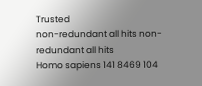Trusted
non-redundant all hits non-redundant all hits
Homo sapiens 141 8469 104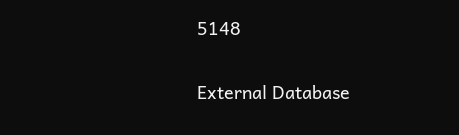5148

External Database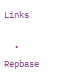Links

  • Repbase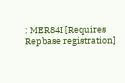: MER84I [Requires Repbase registration]